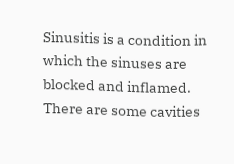Sinusitis is a condition in which the sinuses are blocked and inflamed. There are some cavities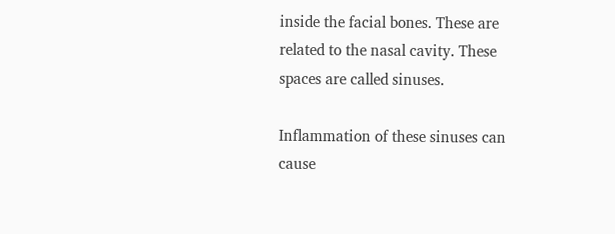inside the facial bones. These are related to the nasal cavity. These spaces are called sinuses.

Inflammation of these sinuses can cause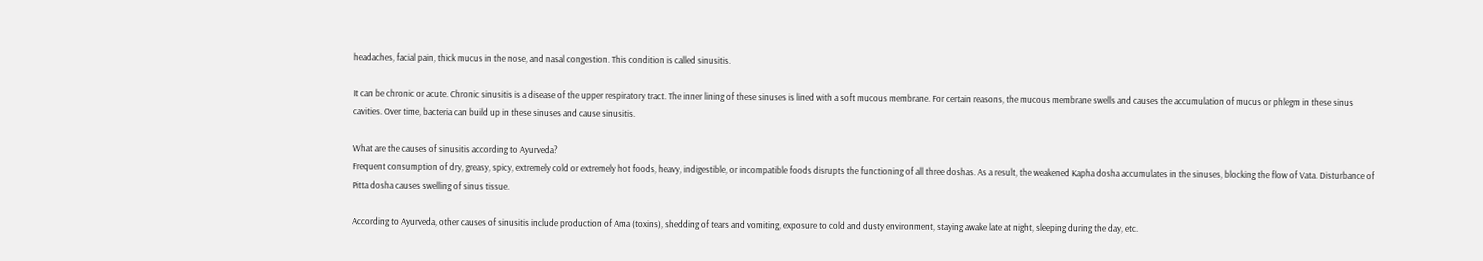headaches, facial pain, thick mucus in the nose, and nasal congestion. This condition is called sinusitis.

It can be chronic or acute. Chronic sinusitis is a disease of the upper respiratory tract. The inner lining of these sinuses is lined with a soft mucous membrane. For certain reasons, the mucous membrane swells and causes the accumulation of mucus or phlegm in these sinus cavities. Over time, bacteria can build up in these sinuses and cause sinusitis.

What are the causes of sinusitis according to Ayurveda?
Frequent consumption of dry, greasy, spicy, extremely cold or extremely hot foods, heavy, indigestible, or incompatible foods disrupts the functioning of all three doshas. As a result, the weakened Kapha dosha accumulates in the sinuses, blocking the flow of Vata. Disturbance of Pitta dosha causes swelling of sinus tissue.

According to Ayurveda, other causes of sinusitis include production of Ama (toxins), shedding of tears and vomiting, exposure to cold and dusty environment, staying awake late at night, sleeping during the day, etc.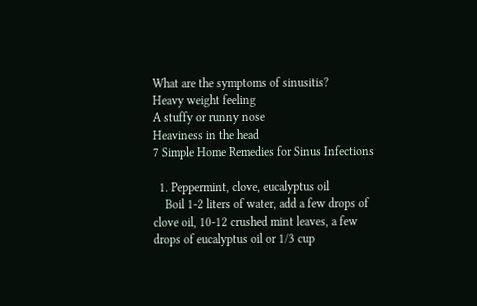What are the symptoms of sinusitis?
Heavy weight feeling
A stuffy or runny nose
Heaviness in the head
7 Simple Home Remedies for Sinus Infections

  1. Peppermint, clove, eucalyptus oil
    Boil 1-2 liters of water, add a few drops of clove oil, 10-12 crushed mint leaves, a few drops of eucalyptus oil or 1/3 cup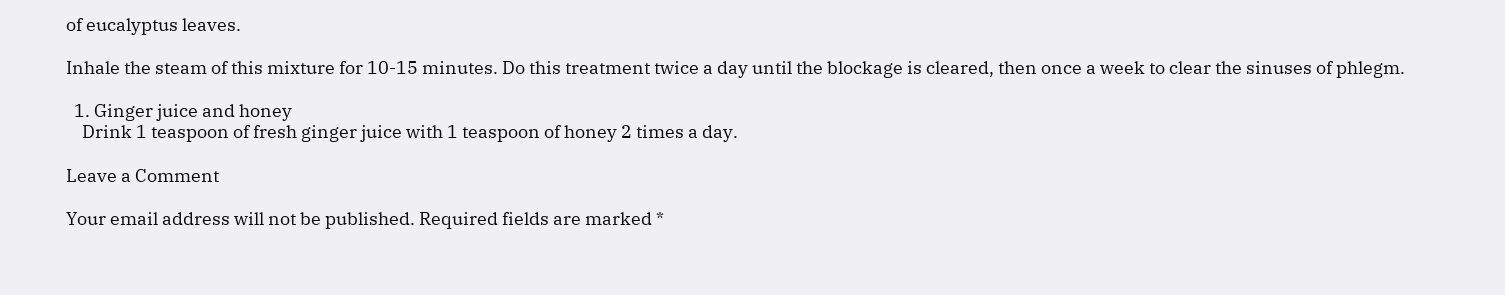of eucalyptus leaves.

Inhale the steam of this mixture for 10-15 minutes. Do this treatment twice a day until the blockage is cleared, then once a week to clear the sinuses of phlegm.

  1. Ginger juice and honey
    Drink 1 teaspoon of fresh ginger juice with 1 teaspoon of honey 2 times a day.

Leave a Comment

Your email address will not be published. Required fields are marked *